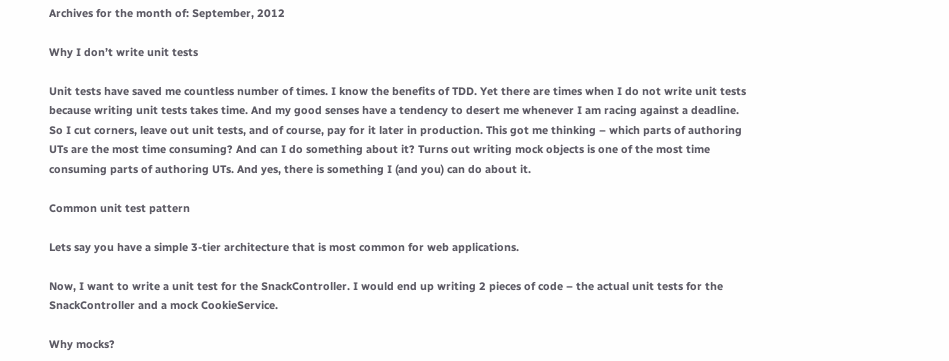Archives for the month of: September, 2012

Why I don’t write unit tests

Unit tests have saved me countless number of times. I know the benefits of TDD. Yet there are times when I do not write unit tests because writing unit tests takes time. And my good senses have a tendency to desert me whenever I am racing against a deadline. So I cut corners, leave out unit tests, and of course, pay for it later in production. This got me thinking – which parts of authoring UTs are the most time consuming? And can I do something about it? Turns out writing mock objects is one of the most time consuming parts of authoring UTs. And yes, there is something I (and you) can do about it.

Common unit test pattern

Lets say you have a simple 3-tier architecture that is most common for web applications.

Now, I want to write a unit test for the SnackController. I would end up writing 2 pieces of code – the actual unit tests for the SnackController and a mock CookieService.

Why mocks?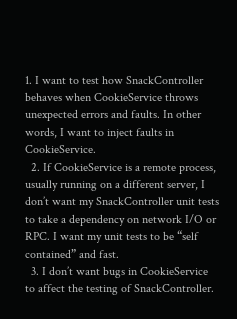1. I want to test how SnackController behaves when CookieService throws unexpected errors and faults. In other words, I want to inject faults in CookieService.
  2. If CookieService is a remote process, usually running on a different server, I don’t want my SnackController unit tests to take a dependency on network I/O or RPC. I want my unit tests to be “self contained” and fast.
  3. I don’t want bugs in CookieService to affect the testing of SnackController.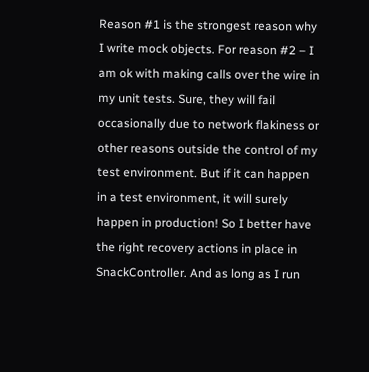Reason #1 is the strongest reason why I write mock objects. For reason #2 – I am ok with making calls over the wire in my unit tests. Sure, they will fail occasionally due to network flakiness or other reasons outside the control of my test environment. But if it can happen in a test environment, it will surely happen in production! So I better have the right recovery actions in place in SnackController. And as long as I run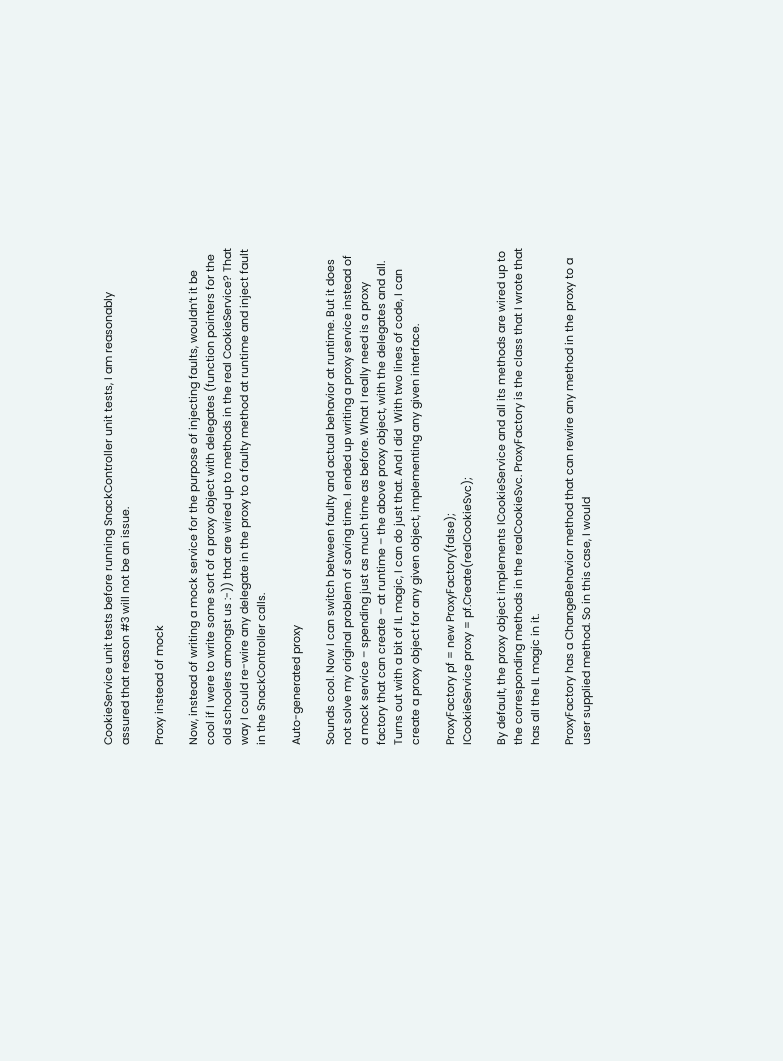CookieService unit tests before running SnackController unit tests, I am reasonably assured that reason #3 will not be an issue.

Proxy instead of mock

Now, instead of writing a mock service for the purpose of injecting faults, wouldn’t it be cool if I were to write some sort of a proxy object with delegates (function pointers for the old schoolers amongst us :-)) that are wired up to methods in the real CookieService? That way I could re-wire any delegate in the proxy to a faulty method at runtime and inject fault in the SnackController calls.

Auto-generated proxy

Sounds cool. Now I can switch between faulty and actual behavior at runtime. But it does not solve my original problem of saving time. I ended up writing a proxy service instead of a mock service – spending just as much time as before. What I really need is a proxy factory that can create – at runtime – the above proxy object, with the delegates and all. Turns out with a bit of IL magic, I can do just that. And I did  With two lines of code, I can create a proxy object for any given object, implementing any given interface.

ProxyFactory pf = new ProxyFactory(false);
ICookieService proxy = pf.Create(realCookieSvc);

By default, the proxy object implements ICookieService and all its methods are wired up to the corresponding methods in the realCookieSvc. ProxyFactory is the class that I wrote that has all the IL magic in it.

ProxyFactory has a ChangeBehavior method that can rewire any method in the proxy to a user supplied method. So in this case, I would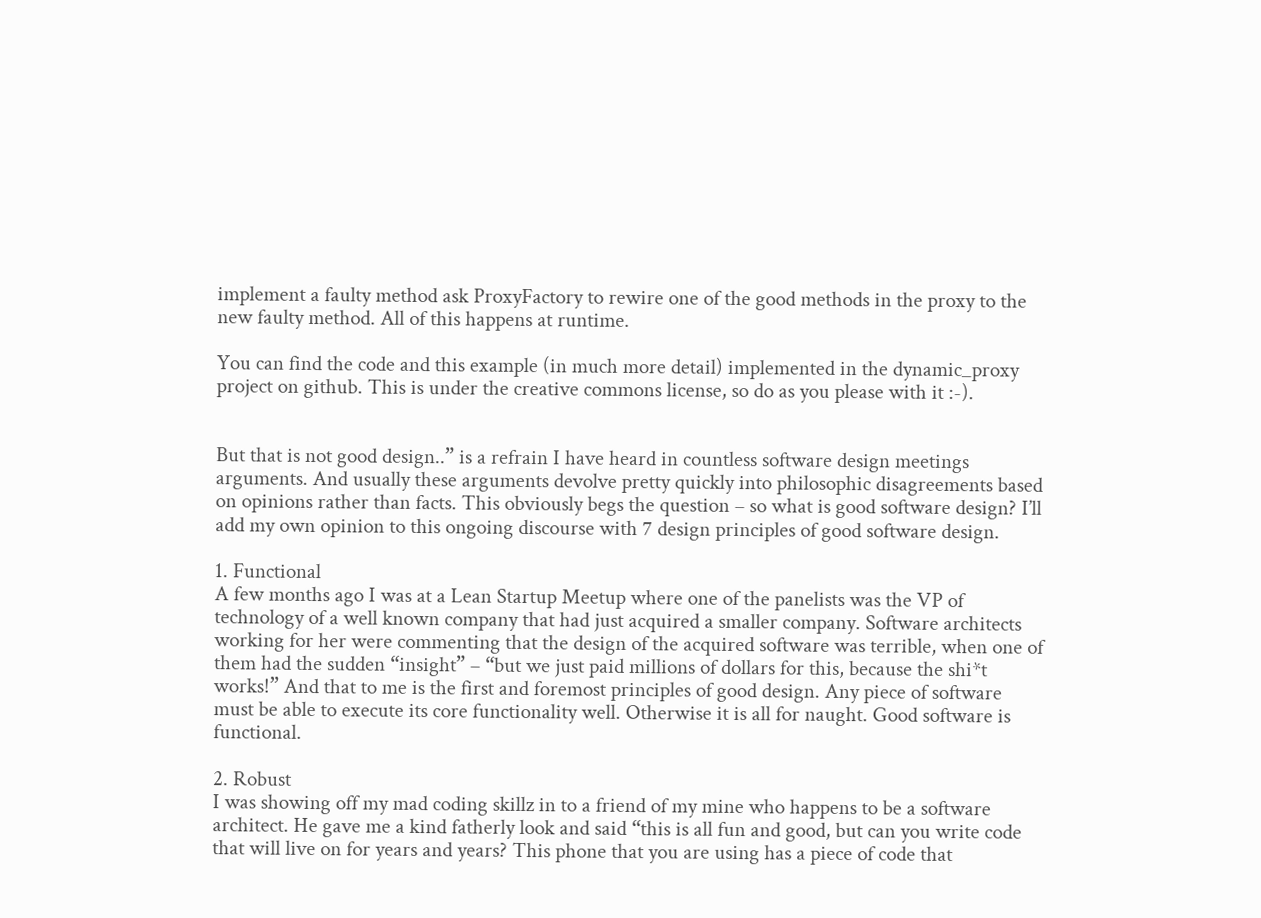implement a faulty method ask ProxyFactory to rewire one of the good methods in the proxy to the new faulty method. All of this happens at runtime.

You can find the code and this example (in much more detail) implemented in the dynamic_proxy project on github. This is under the creative commons license, so do as you please with it :-).


But that is not good design..” is a refrain I have heard in countless software design meetings arguments. And usually these arguments devolve pretty quickly into philosophic disagreements based on opinions rather than facts. This obviously begs the question – so what is good software design? I’ll add my own opinion to this ongoing discourse with 7 design principles of good software design.

1. Functional
A few months ago I was at a Lean Startup Meetup where one of the panelists was the VP of technology of a well known company that had just acquired a smaller company. Software architects working for her were commenting that the design of the acquired software was terrible, when one of them had the sudden “insight” – “but we just paid millions of dollars for this, because the shi*t works!” And that to me is the first and foremost principles of good design. Any piece of software must be able to execute its core functionality well. Otherwise it is all for naught. Good software is functional.

2. Robust
I was showing off my mad coding skillz in to a friend of my mine who happens to be a software architect. He gave me a kind fatherly look and said “this is all fun and good, but can you write code that will live on for years and years? This phone that you are using has a piece of code that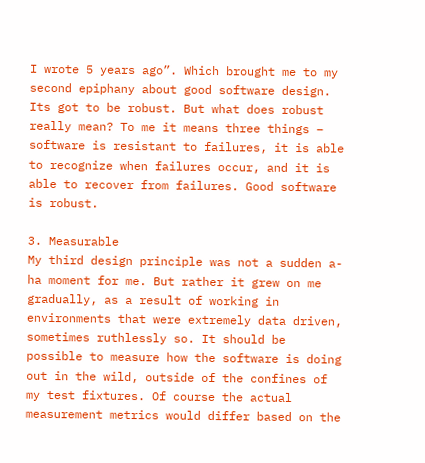I wrote 5 years ago”. Which brought me to my second epiphany about good software design. Its got to be robust. But what does robust really mean? To me it means three things – software is resistant to failures, it is able to recognize when failures occur, and it is able to recover from failures. Good software is robust.

3. Measurable
My third design principle was not a sudden a-ha moment for me. But rather it grew on me gradually, as a result of working in environments that were extremely data driven, sometimes ruthlessly so. It should be possible to measure how the software is doing out in the wild, outside of the confines of my test fixtures. Of course the actual measurement metrics would differ based on the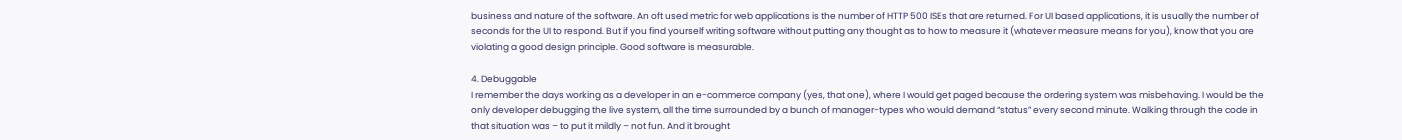business and nature of the software. An oft used metric for web applications is the number of HTTP 500 ISEs that are returned. For UI based applications, it is usually the number of seconds for the UI to respond. But if you find yourself writing software without putting any thought as to how to measure it (whatever measure means for you), know that you are violating a good design principle. Good software is measurable.

4. Debuggable
I remember the days working as a developer in an e-commerce company (yes, that one), where I would get paged because the ordering system was misbehaving. I would be the only developer debugging the live system, all the time surrounded by a bunch of manager-types who would demand “status” every second minute. Walking through the code in that situation was – to put it mildly – not fun. And it brought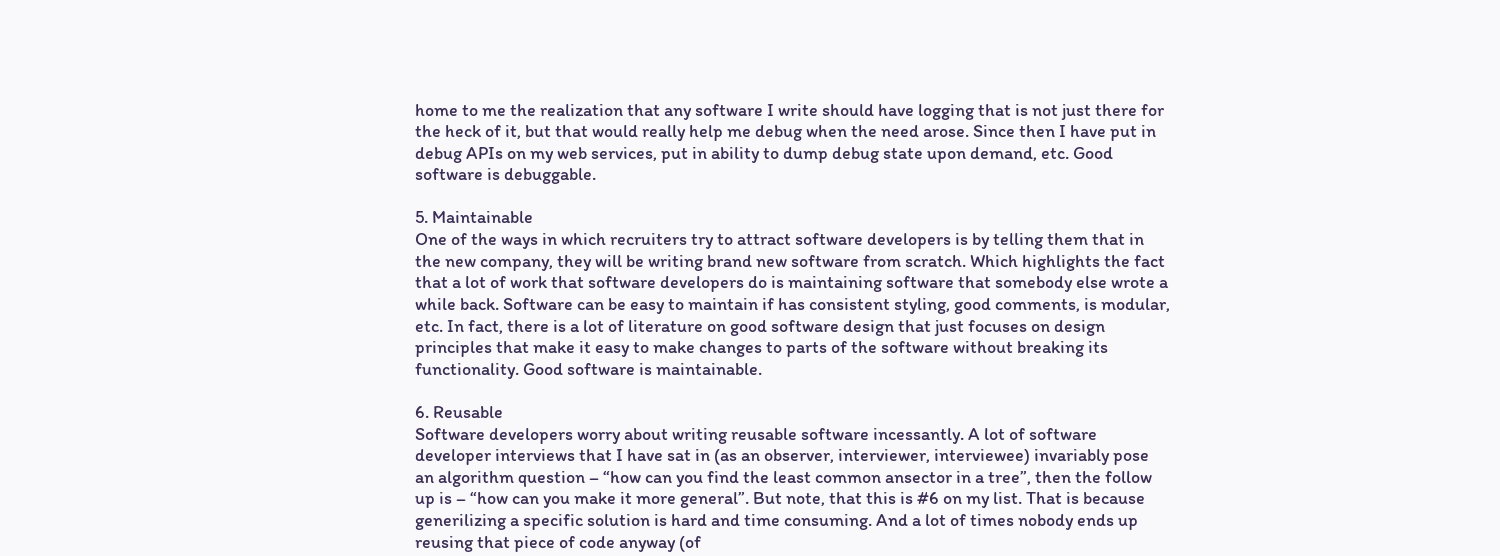home to me the realization that any software I write should have logging that is not just there for the heck of it, but that would really help me debug when the need arose. Since then I have put in debug APIs on my web services, put in ability to dump debug state upon demand, etc. Good software is debuggable.

5. Maintainable
One of the ways in which recruiters try to attract software developers is by telling them that in the new company, they will be writing brand new software from scratch. Which highlights the fact that a lot of work that software developers do is maintaining software that somebody else wrote a while back. Software can be easy to maintain if has consistent styling, good comments, is modular, etc. In fact, there is a lot of literature on good software design that just focuses on design principles that make it easy to make changes to parts of the software without breaking its functionality. Good software is maintainable.

6. Reusable
Software developers worry about writing reusable software incessantly. A lot of software developer interviews that I have sat in (as an observer, interviewer, interviewee) invariably pose an algorithm question – “how can you find the least common ansector in a tree”, then the follow up is – “how can you make it more general”. But note, that this is #6 on my list. That is because generilizing a specific solution is hard and time consuming. And a lot of times nobody ends up reusing that piece of code anyway (of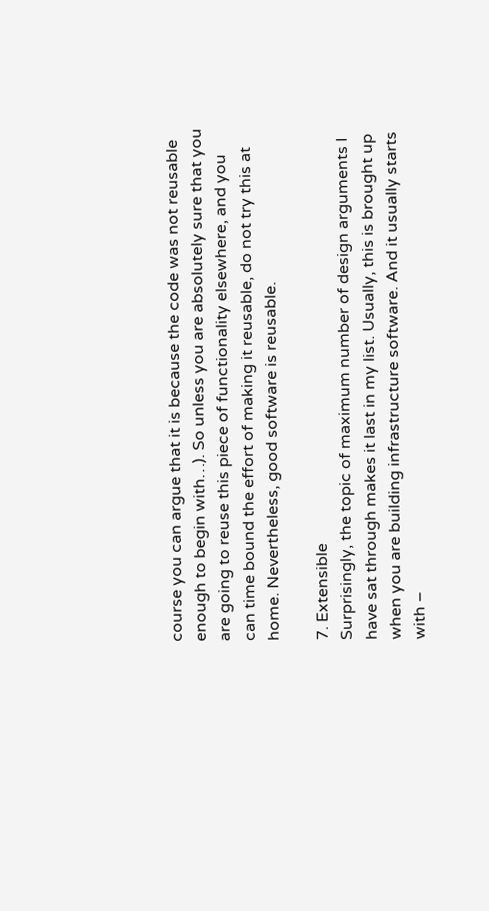course you can argue that it is because the code was not reusable enough to begin with…). So unless you are absolutely sure that you are going to reuse this piece of functionality elsewhere, and you can time bound the effort of making it reusable, do not try this at home. Nevertheless, good software is reusable.

7. Extensible
Surprisingly, the topic of maximum number of design arguments I have sat through makes it last in my list. Usually, this is brought up when you are building infrastructure software. And it usually starts with –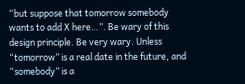“but suppose that tomorrow somebody wants to add X here…”. Be wary of this design principle. Be very wary. Unless “tomorrow” is a real date in the future, and “somebody” is a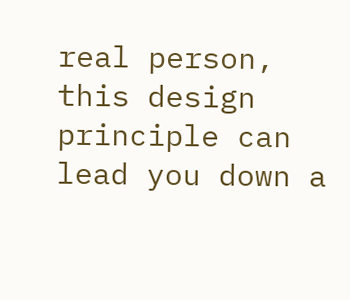real person, this design principle can lead you down a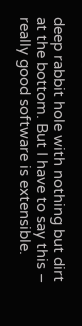deep rabbit hole with nothing but dirt at the bottom. But I have to say this – really good software is extensible.